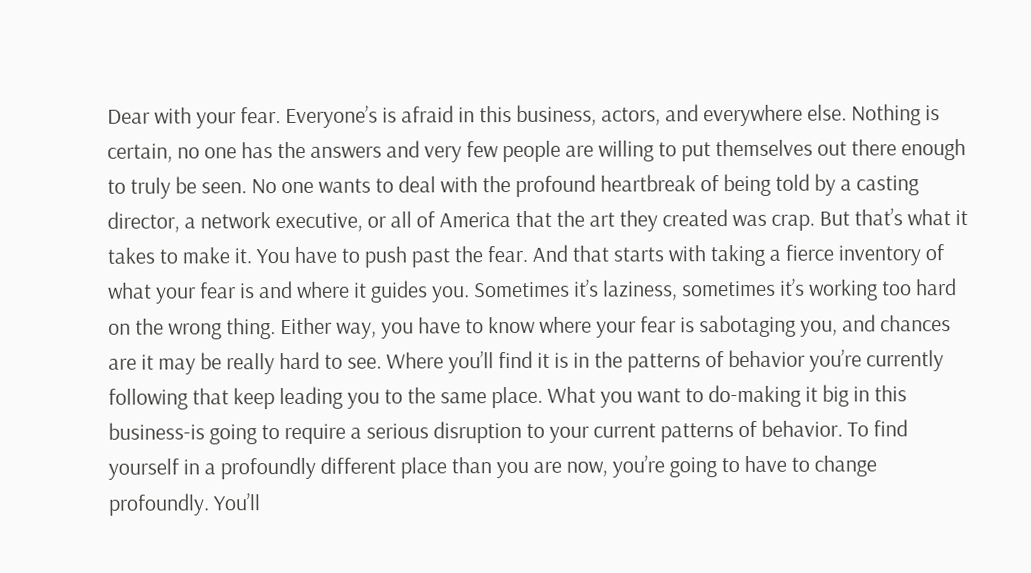Dear with your fear. Everyone’s is afraid in this business, actors, and everywhere else. Nothing is certain, no one has the answers and very few people are willing to put themselves out there enough to truly be seen. No one wants to deal with the profound heartbreak of being told by a casting director, a network executive, or all of America that the art they created was crap. But that’s what it takes to make it. You have to push past the fear. And that starts with taking a fierce inventory of what your fear is and where it guides you. Sometimes it’s laziness, sometimes it’s working too hard on the wrong thing. Either way, you have to know where your fear is sabotaging you, and chances are it may be really hard to see. Where you’ll find it is in the patterns of behavior you’re currently following that keep leading you to the same place. What you want to do-making it big in this business-is going to require a serious disruption to your current patterns of behavior. To find yourself in a profoundly different place than you are now, you’re going to have to change profoundly. You’ll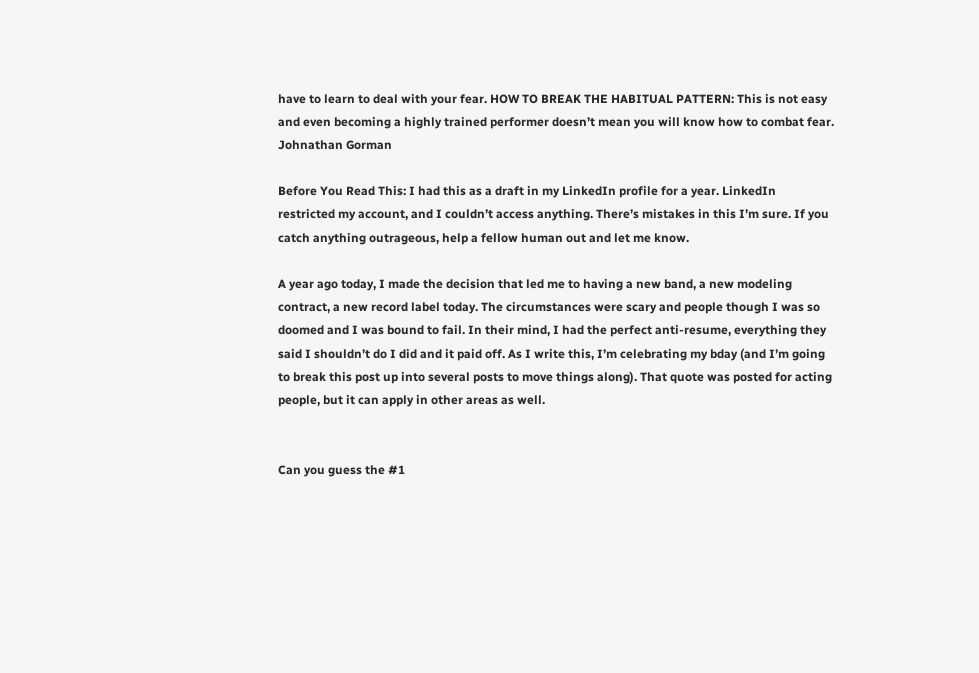have to learn to deal with your fear. HOW TO BREAK THE HABITUAL PATTERN: This is not easy and even becoming a highly trained performer doesn’t mean you will know how to combat fear. Johnathan Gorman

Before You Read This: I had this as a draft in my LinkedIn profile for a year. LinkedIn restricted my account, and I couldn’t access anything. There’s mistakes in this I’m sure. If you catch anything outrageous, help a fellow human out and let me know.

A year ago today, I made the decision that led me to having a new band, a new modeling contract, a new record label today. The circumstances were scary and people though I was so doomed and I was bound to fail. In their mind, I had the perfect anti-resume, everything they said I shouldn’t do I did and it paid off. As I write this, I’m celebrating my bday (and I’m going to break this post up into several posts to move things along). That quote was posted for acting people, but it can apply in other areas as well.


Can you guess the #1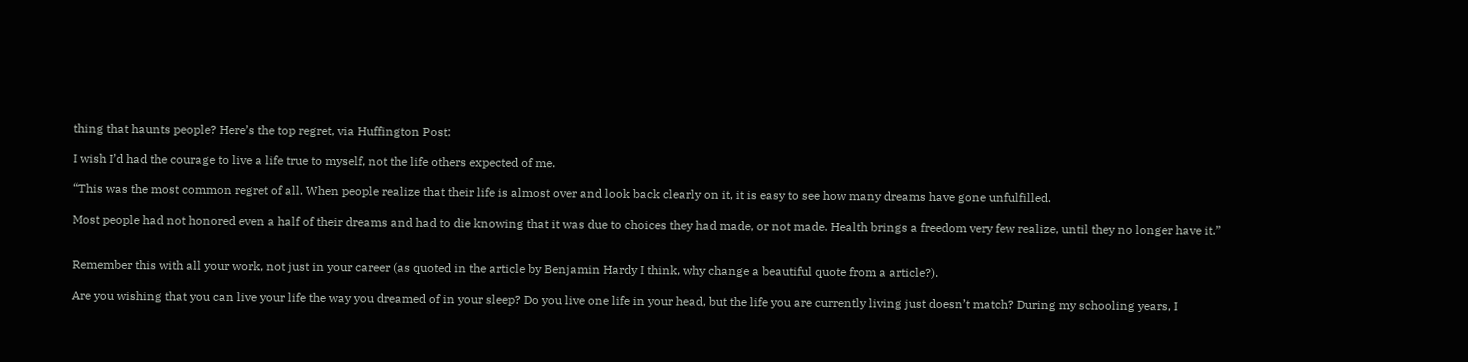thing that haunts people? Here’s the top regret, via Huffington Post:

I wish I’d had the courage to live a life true to myself, not the life others expected of me.

“This was the most common regret of all. When people realize that their life is almost over and look back clearly on it, it is easy to see how many dreams have gone unfulfilled.

Most people had not honored even a half of their dreams and had to die knowing that it was due to choices they had made, or not made. Health brings a freedom very few realize, until they no longer have it.”


Remember this with all your work, not just in your career (as quoted in the article by Benjamin Hardy I think, why change a beautiful quote from a article?).

Are you wishing that you can live your life the way you dreamed of in your sleep? Do you live one life in your head, but the life you are currently living just doesn’t match? During my schooling years, I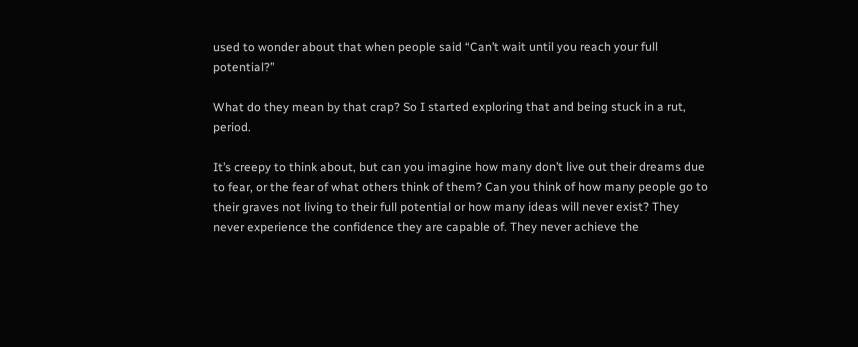used to wonder about that when people said “Can’t wait until you reach your full potential?”

What do they mean by that crap? So I started exploring that and being stuck in a rut, period.

It’s creepy to think about, but can you imagine how many don’t live out their dreams due to fear, or the fear of what others think of them? Can you think of how many people go to their graves not living to their full potential or how many ideas will never exist? They never experience the confidence they are capable of. They never achieve the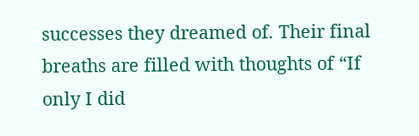successes they dreamed of. Their final breaths are filled with thoughts of “If only I did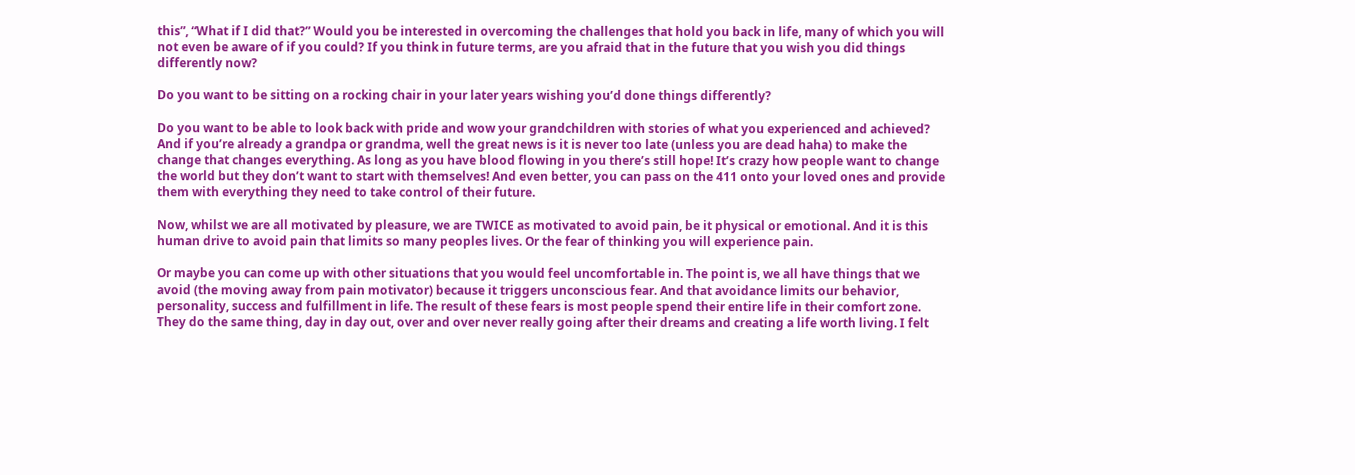this”, “What if I did that?” Would you be interested in overcoming the challenges that hold you back in life, many of which you will not even be aware of if you could? If you think in future terms, are you afraid that in the future that you wish you did things differently now?

Do you want to be sitting on a rocking chair in your later years wishing you’d done things differently?

Do you want to be able to look back with pride and wow your grandchildren with stories of what you experienced and achieved? And if you’re already a grandpa or grandma, well the great news is it is never too late (unless you are dead haha) to make the change that changes everything. As long as you have blood flowing in you there’s still hope! It’s crazy how people want to change the world but they don’t want to start with themselves! And even better, you can pass on the 411 onto your loved ones and provide them with everything they need to take control of their future.

Now, whilst we are all motivated by pleasure, we are TWICE as motivated to avoid pain, be it physical or emotional. And it is this human drive to avoid pain that limits so many peoples lives. Or the fear of thinking you will experience pain.

Or maybe you can come up with other situations that you would feel uncomfortable in. The point is, we all have things that we avoid (the moving away from pain motivator) because it triggers unconscious fear. And that avoidance limits our behavior, personality, success and fulfillment in life. The result of these fears is most people spend their entire life in their comfort zone. They do the same thing, day in day out, over and over never really going after their dreams and creating a life worth living. I felt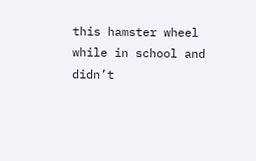this hamster wheel while in school and didn’t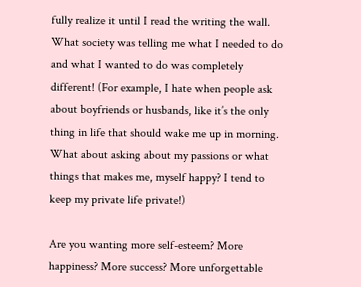fully realize it until I read the writing the wall. What society was telling me what I needed to do and what I wanted to do was completely different! (For example, I hate when people ask about boyfriends or husbands, like it’s the only thing in life that should wake me up in morning. What about asking about my passions or what things that makes me, myself happy? I tend to keep my private life private!)

Are you wanting more self-esteem? More happiness? More success? More unforgettable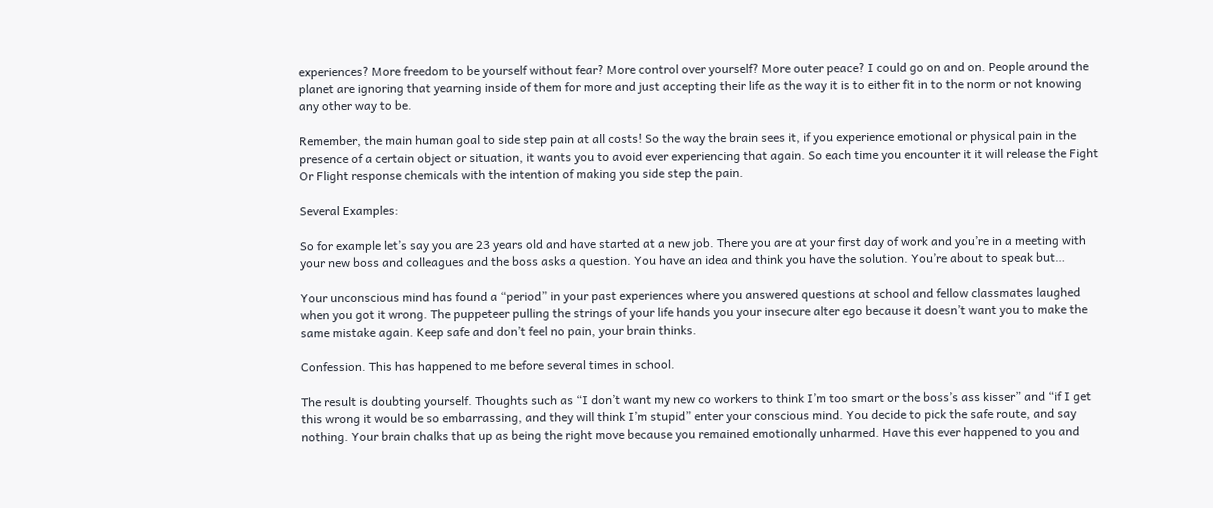experiences? More freedom to be yourself without fear? More control over yourself? More outer peace? I could go on and on. People around the planet are ignoring that yearning inside of them for more and just accepting their life as the way it is to either fit in to the norm or not knowing any other way to be.

Remember, the main human goal to side step pain at all costs! So the way the brain sees it, if you experience emotional or physical pain in the presence of a certain object or situation, it wants you to avoid ever experiencing that again. So each time you encounter it it will release the Fight Or Flight response chemicals with the intention of making you side step the pain.

Several Examples:

So for example let’s say you are 23 years old and have started at a new job. There you are at your first day of work and you’re in a meeting with your new boss and colleagues and the boss asks a question. You have an idea and think you have the solution. You’re about to speak but…

Your unconscious mind has found a “period” in your past experiences where you answered questions at school and fellow classmates laughed when you got it wrong. The puppeteer pulling the strings of your life hands you your insecure alter ego because it doesn’t want you to make the same mistake again. Keep safe and don’t feel no pain, your brain thinks.

Confession. This has happened to me before several times in school.

The result is doubting yourself. Thoughts such as “I don’t want my new co workers to think I’m too smart or the boss’s ass kisser” and “if I get this wrong it would be so embarrassing, and they will think I’m stupid” enter your conscious mind. You decide to pick the safe route, and say nothing. Your brain chalks that up as being the right move because you remained emotionally unharmed. Have this ever happened to you and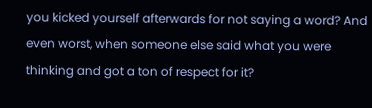you kicked yourself afterwards for not saying a word? And even worst, when someone else said what you were thinking and got a ton of respect for it?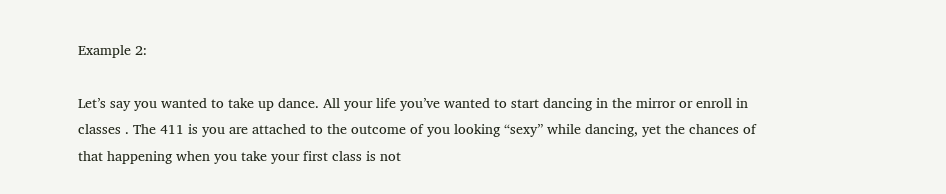Example 2:

Let’s say you wanted to take up dance. All your life you’ve wanted to start dancing in the mirror or enroll in classes . The 411 is you are attached to the outcome of you looking “sexy” while dancing, yet the chances of that happening when you take your first class is not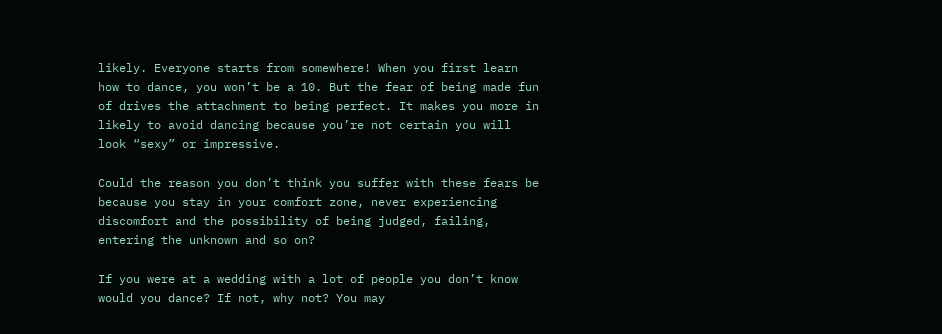likely. Everyone starts from somewhere! When you first learn how to dance, you won’t be a 10. But the fear of being made fun of drives the attachment to being perfect. It makes you more in likely to avoid dancing because you’re not certain you will look “sexy” or impressive.

Could the reason you don’t think you suffer with these fears be because you stay in your comfort zone, never experiencing discomfort and the possibility of being judged, failing, entering the unknown and so on?

If you were at a wedding with a lot of people you don’t know would you dance? If not, why not? You may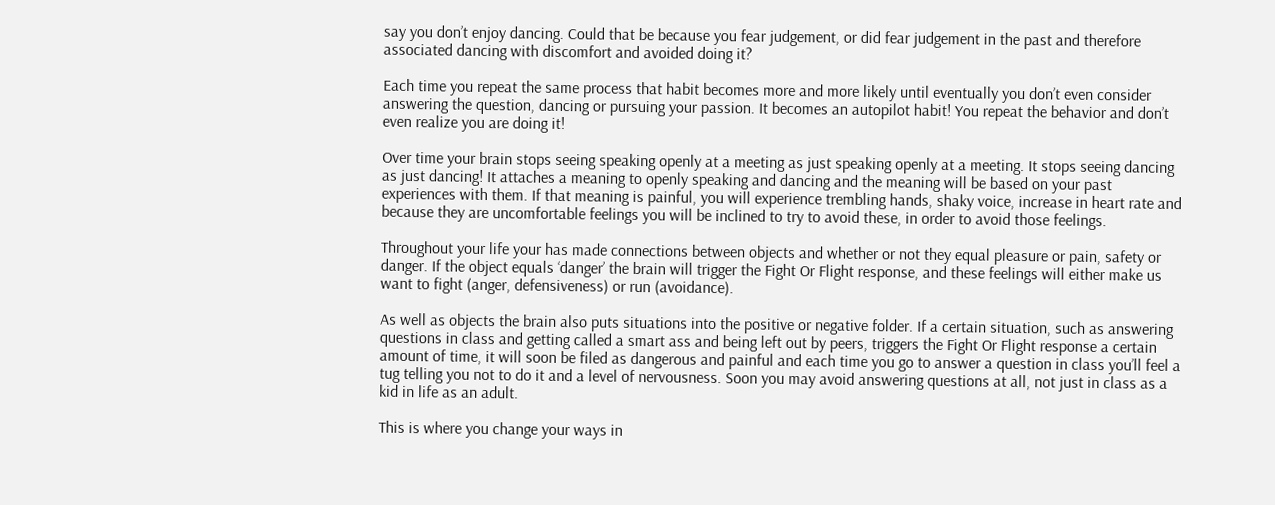say you don’t enjoy dancing. Could that be because you fear judgement, or did fear judgement in the past and therefore associated dancing with discomfort and avoided doing it?

Each time you repeat the same process that habit becomes more and more likely until eventually you don’t even consider answering the question, dancing or pursuing your passion. It becomes an autopilot habit! You repeat the behavior and don’t even realize you are doing it!

Over time your brain stops seeing speaking openly at a meeting as just speaking openly at a meeting. It stops seeing dancing as just dancing! It attaches a meaning to openly speaking and dancing and the meaning will be based on your past experiences with them. If that meaning is painful, you will experience trembling hands, shaky voice, increase in heart rate and because they are uncomfortable feelings you will be inclined to try to avoid these, in order to avoid those feelings.

Throughout your life your has made connections between objects and whether or not they equal pleasure or pain, safety or danger. If the object equals ‘danger’ the brain will trigger the Fight Or Flight response, and these feelings will either make us want to fight (anger, defensiveness) or run (avoidance).

As well as objects the brain also puts situations into the positive or negative folder. If a certain situation, such as answering questions in class and getting called a smart ass and being left out by peers, triggers the Fight Or Flight response a certain amount of time, it will soon be filed as dangerous and painful and each time you go to answer a question in class you’ll feel a tug telling you not to do it and a level of nervousness. Soon you may avoid answering questions at all, not just in class as a kid in life as an adult.

This is where you change your ways in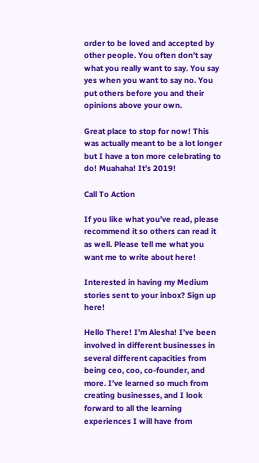order to be loved and accepted by other people. You often don’t say what you really want to say. You say yes when you want to say no. You put others before you and their opinions above your own.

Great place to stop for now! This was actually meant to be a lot longer but I have a ton more celebrating to do! Muahaha! It’s 2019!

Call To Action

If you like what you’ve read, please recommend it so others can read it as well. Please tell me what you want me to write about here!

Interested in having my Medium stories sent to your inbox? Sign up here!

Hello There! I’m Alesha! I’ve been involved in different businesses in several different capacities from being ceo, coo, co-founder, and more. I’ve learned so much from creating businesses, and I look forward to all the learning experiences I will have from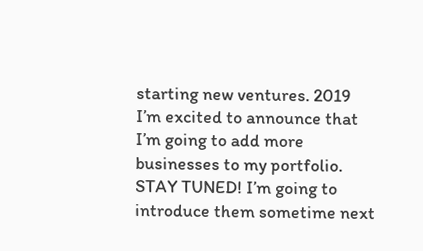starting new ventures. 2019 I’m excited to announce that I’m going to add more businesses to my portfolio. STAY TUNED! I’m going to introduce them sometime next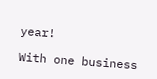year!

With one business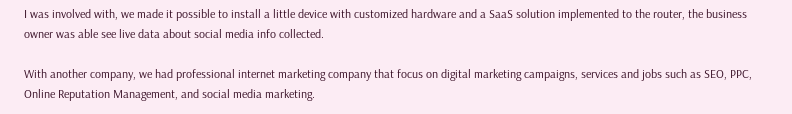I was involved with, we made it possible to install a little device with customized hardware and a SaaS solution implemented to the router, the business owner was able see live data about social media info collected.

With another company, we had professional internet marketing company that focus on digital marketing campaigns, services and jobs such as SEO, PPC, Online Reputation Management, and social media marketing.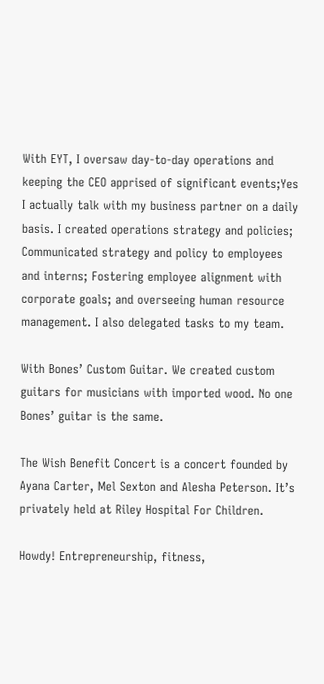With EYT, I oversaw day-to-day operations and keeping the CEO apprised of significant events;Yes I actually talk with my business partner on a daily basis. I created operations strategy and policies; Communicated strategy and policy to employees and interns; Fostering employee alignment with corporate goals; and overseeing human resource management. I also delegated tasks to my team.

With Bones’ Custom Guitar. We created custom guitars for musicians with imported wood. No one Bones’ guitar is the same.

The Wish Benefit Concert is a concert founded by Ayana Carter, Mel Sexton and Alesha Peterson. It’s privately held at Riley Hospital For Children.

Howdy! Entrepreneurship, fitness,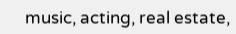music, acting, real estate,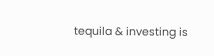tequila & investing is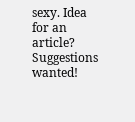sexy. Idea for an article? Suggestions wanted!